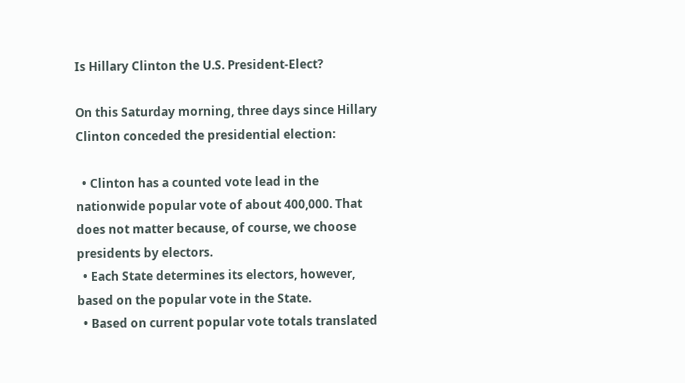Is Hillary Clinton the U.S. President-Elect?

On this Saturday morning, three days since Hillary Clinton conceded the presidential election:

  • Clinton has a counted vote lead in the nationwide popular vote of about 400,000. That does not matter because, of course, we choose presidents by electors.
  • Each State determines its electors, however, based on the popular vote in the State.
  • Based on current popular vote totals translated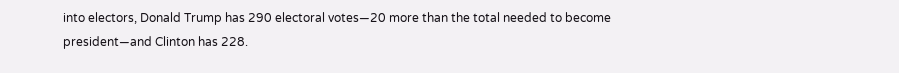into electors, Donald Trump has 290 electoral votes—20 more than the total needed to become president—and Clinton has 228.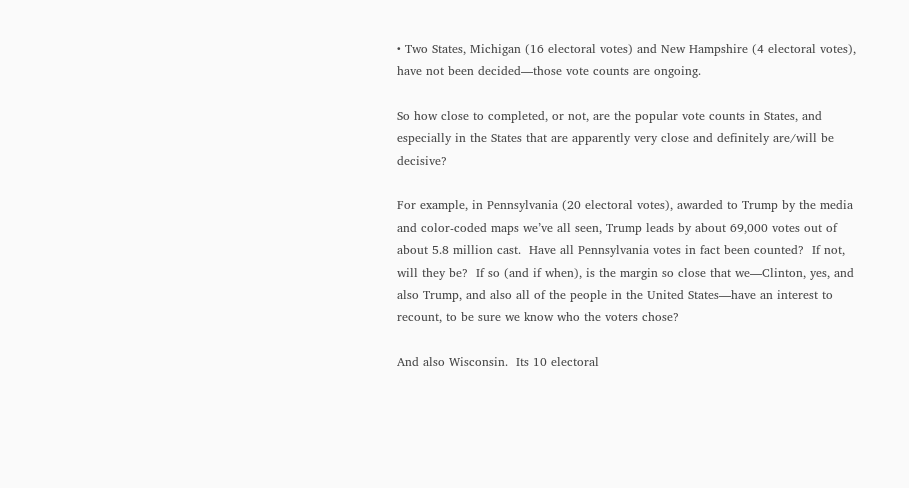• Two States, Michigan (16 electoral votes) and New Hampshire (4 electoral votes), have not been decided—those vote counts are ongoing.

So how close to completed, or not, are the popular vote counts in States, and especially in the States that are apparently very close and definitely are/will be decisive?

For example, in Pennsylvania (20 electoral votes), awarded to Trump by the media and color-coded maps we’ve all seen, Trump leads by about 69,000 votes out of about 5.8 million cast.  Have all Pennsylvania votes in fact been counted?  If not, will they be?  If so (and if when), is the margin so close that we—Clinton, yes, and also Trump, and also all of the people in the United States—have an interest to recount, to be sure we know who the voters chose?

And also Wisconsin.  Its 10 electoral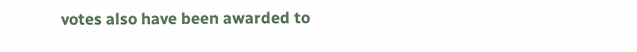votes also have been awarded to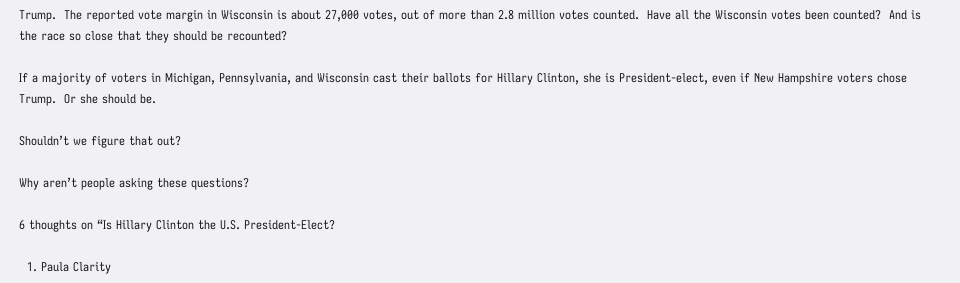Trump.  The reported vote margin in Wisconsin is about 27,000 votes, out of more than 2.8 million votes counted.  Have all the Wisconsin votes been counted?  And is the race so close that they should be recounted?

If a majority of voters in Michigan, Pennsylvania, and Wisconsin cast their ballots for Hillary Clinton, she is President-elect, even if New Hampshire voters chose Trump.  Or she should be.

Shouldn’t we figure that out?

Why aren’t people asking these questions?

6 thoughts on “Is Hillary Clinton the U.S. President-Elect?

  1. Paula Clarity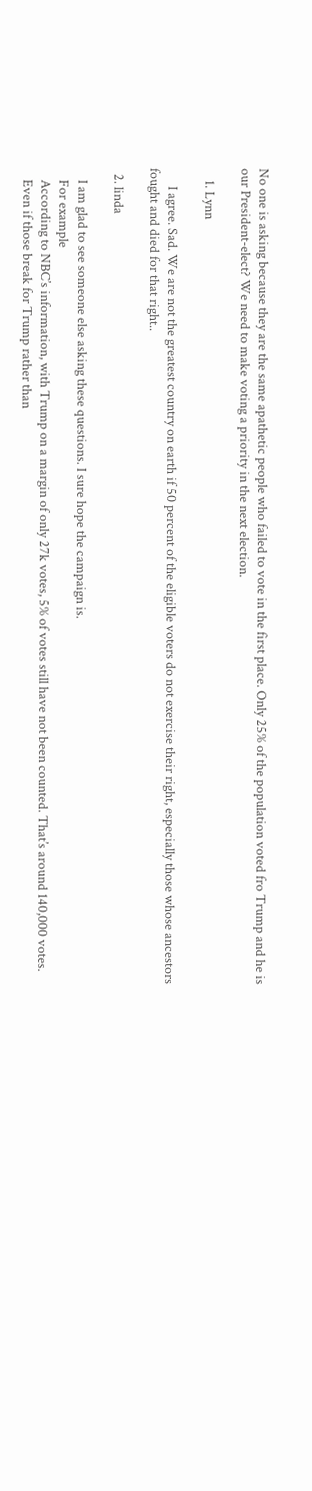No one is asking because they are the same apathetic people who failed to vote in the first place. Only 25% of the population voted fro Trump and he is our President-elect? We need to make voting a priority in the next election.

    1. Lynn

      I agree. Sad. We are not the greatest country on earth if 50 percent of the eligible voters do not exercise their right, especially those whose ancestors fought and died for that right..

  2. linda

    I am glad to see someone else asking these questions. I sure hope the campaign is.
    For example
    According to NBC’s information, with Trump on a margin of only 27k votes, 5% of votes still have not been counted. That’s around 140,000 votes.
    Even if those break for Trump rather than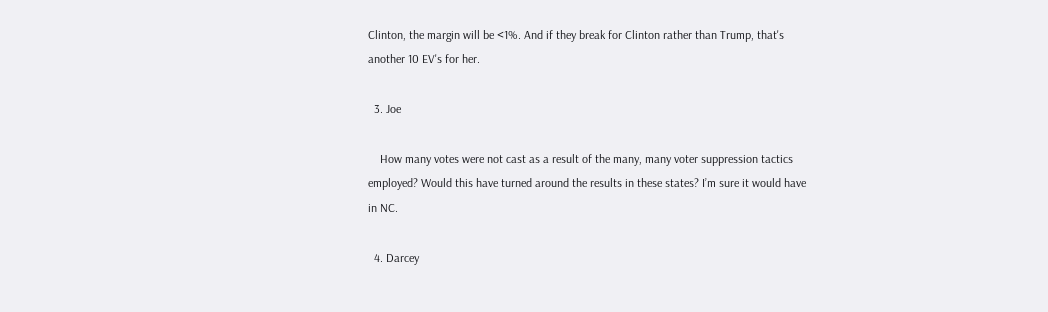Clinton, the margin will be <1%. And if they break for Clinton rather than Trump, that's another 10 EV's for her.

  3. Joe

    How many votes were not cast as a result of the many, many voter suppression tactics employed? Would this have turned around the results in these states? I’m sure it would have in NC.

  4. Darcey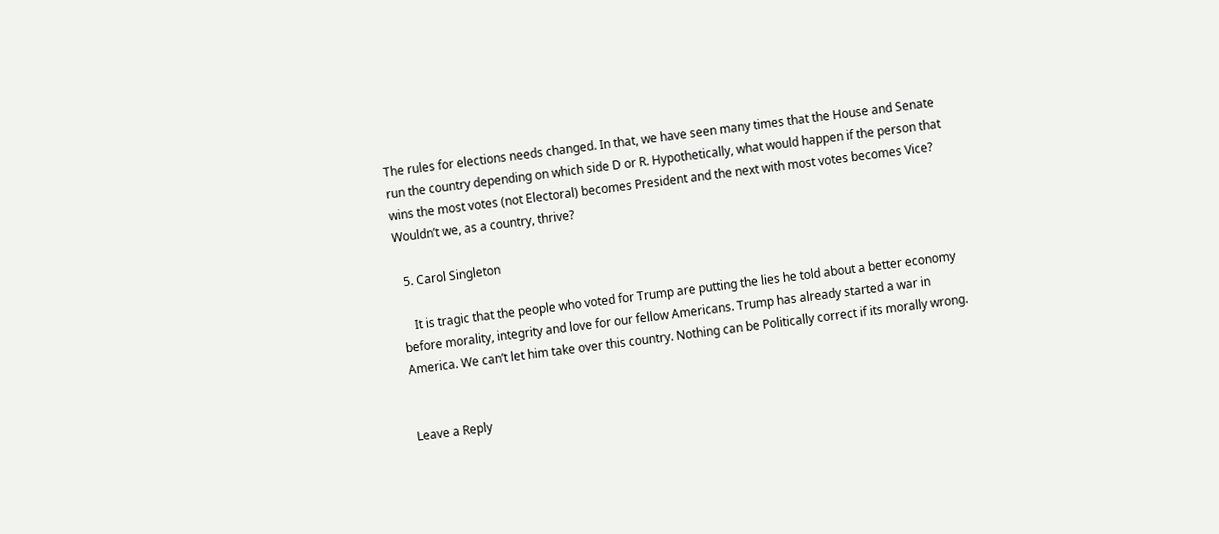The rules for elections needs changed. In that, we have seen many times that the House and Senate run the country depending on which side D or R. Hypothetically, what would happen if the person that wins the most votes (not Electoral) becomes President and the next with most votes becomes Vice? Wouldn’t we, as a country, thrive?

  5. Carol Singleton

    It is tragic that the people who voted for Trump are putting the lies he told about a better economy before morality, integrity and love for our fellow Americans. Trump has already started a war in America. We can’t let him take over this country. Nothing can be Politically correct if its morally wrong.


Leave a Reply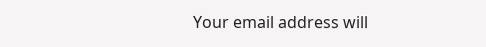Your email address will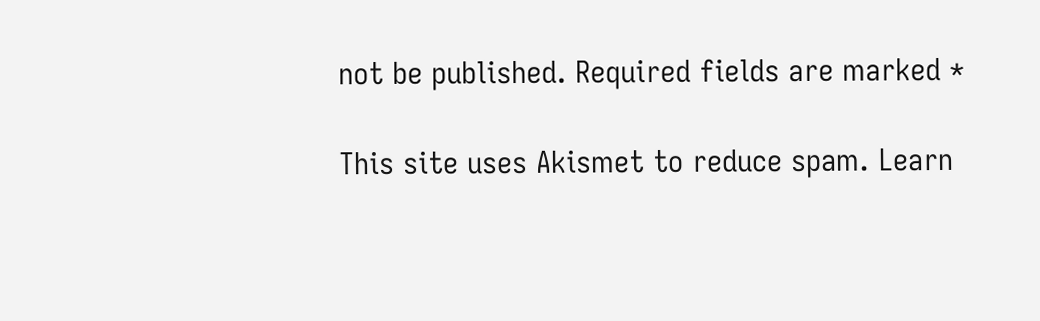not be published. Required fields are marked *

This site uses Akismet to reduce spam. Learn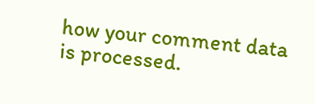how your comment data is processed.